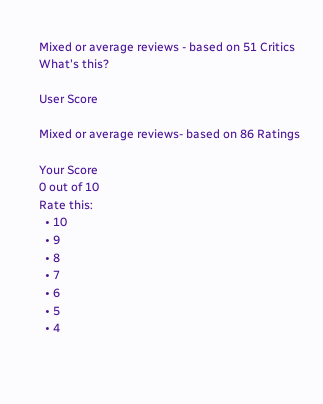Mixed or average reviews - based on 51 Critics What's this?

User Score

Mixed or average reviews- based on 86 Ratings

Your Score
0 out of 10
Rate this:
  • 10
  • 9
  • 8
  • 7
  • 6
  • 5
  • 4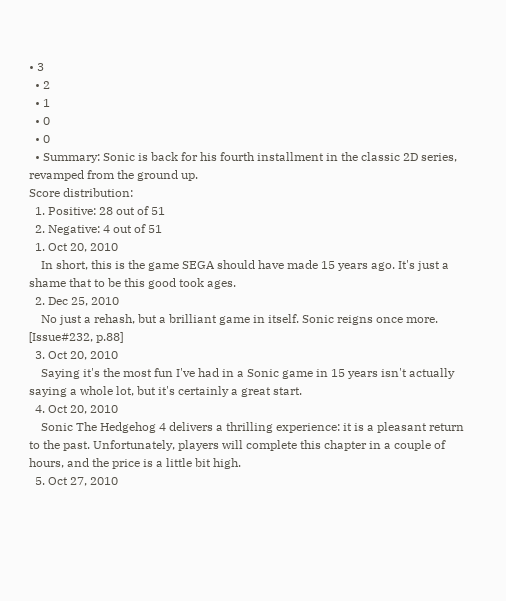• 3
  • 2
  • 1
  • 0
  • 0
  • Summary: Sonic is back for his fourth installment in the classic 2D series, revamped from the ground up.
Score distribution:
  1. Positive: 28 out of 51
  2. Negative: 4 out of 51
  1. Oct 20, 2010
    In short, this is the game SEGA should have made 15 years ago. It's just a shame that to be this good took ages.
  2. Dec 25, 2010
    No just a rehash, but a brilliant game in itself. Sonic reigns once more. [Issue#232, p.88]
  3. Oct 20, 2010
    Saying it's the most fun I've had in a Sonic game in 15 years isn't actually saying a whole lot, but it's certainly a great start.
  4. Oct 20, 2010
    Sonic The Hedgehog 4 delivers a thrilling experience: it is a pleasant return to the past. Unfortunately, players will complete this chapter in a couple of hours, and the price is a little bit high.
  5. Oct 27, 2010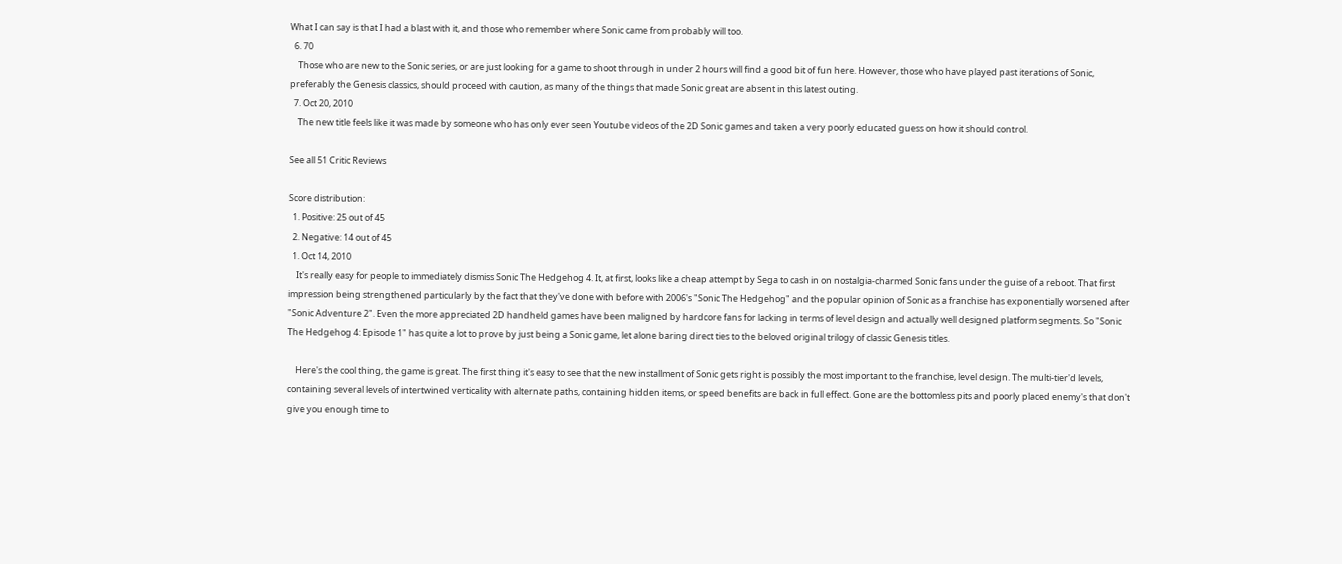What I can say is that I had a blast with it, and those who remember where Sonic came from probably will too.
  6. 70
    Those who are new to the Sonic series, or are just looking for a game to shoot through in under 2 hours will find a good bit of fun here. However, those who have played past iterations of Sonic, preferably the Genesis classics, should proceed with caution, as many of the things that made Sonic great are absent in this latest outing.
  7. Oct 20, 2010
    The new title feels like it was made by someone who has only ever seen Youtube videos of the 2D Sonic games and taken a very poorly educated guess on how it should control.

See all 51 Critic Reviews

Score distribution:
  1. Positive: 25 out of 45
  2. Negative: 14 out of 45
  1. Oct 14, 2010
    It's really easy for people to immediately dismiss Sonic The Hedgehog 4. It, at first, looks like a cheap attempt by Sega to cash in on nostalgia-charmed Sonic fans under the guise of a reboot. That first impression being strengthened particularly by the fact that they've done with before with 2006's "Sonic The Hedgehog" and the popular opinion of Sonic as a franchise has exponentially worsened after "Sonic Adventure 2". Even the more appreciated 2D handheld games have been maligned by hardcore fans for lacking in terms of level design and actually well designed platform segments. So "Sonic The Hedgehog 4: Episode 1" has quite a lot to prove by just being a Sonic game, let alone baring direct ties to the beloved original trilogy of classic Genesis titles.

    Here's the cool thing, the game is great. The first thing it's easy to see that the new installment of Sonic gets right is possibly the most important to the franchise, level design. The multi-tier'd levels, containing several levels of intertwined verticality with alternate paths, containing hidden items, or speed benefits are back in full effect. Gone are the bottomless pits and poorly placed enemy's that don't give you enough time to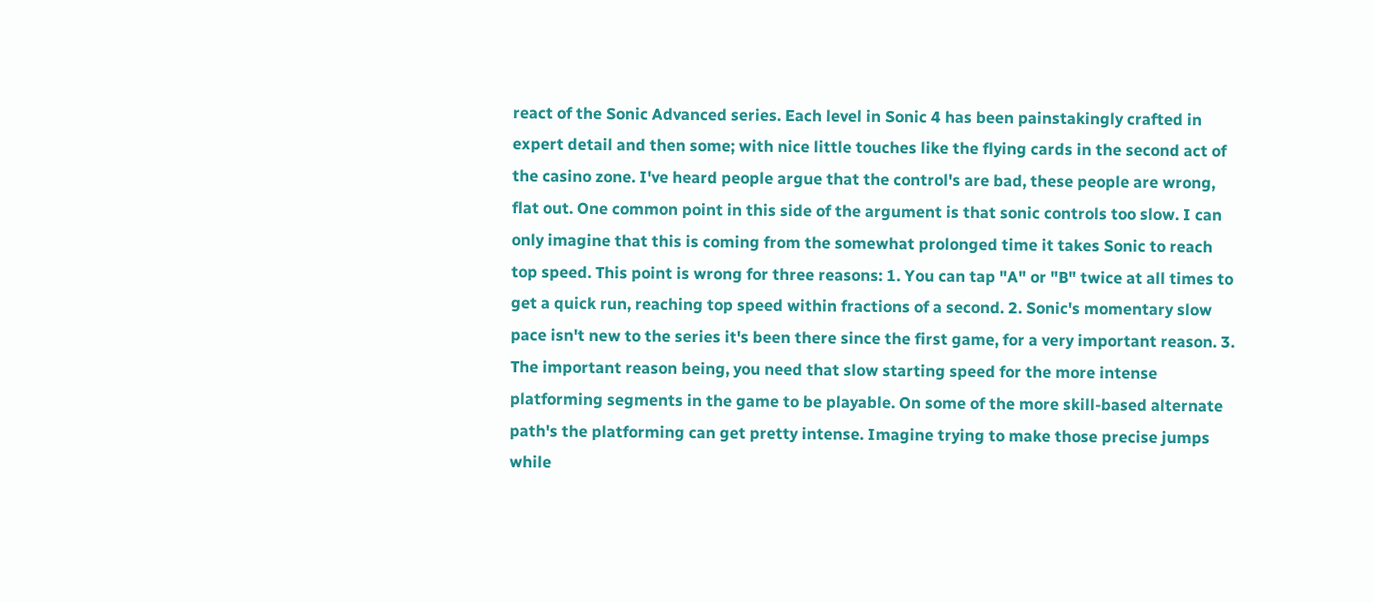react of the Sonic Advanced series. Each level in Sonic 4 has been painstakingly crafted in expert detail and then some; with nice little touches like the flying cards in the second act of the casino zone. I've heard people argue that the control's are bad, these people are wrong, flat out. One common point in this side of the argument is that sonic controls too slow. I can only imagine that this is coming from the somewhat prolonged time it takes Sonic to reach top speed. This point is wrong for three reasons: 1. You can tap "A" or "B" twice at all times to get a quick run, reaching top speed within fractions of a second. 2. Sonic's momentary slow pace isn't new to the series it's been there since the first game, for a very important reason. 3. The important reason being, you need that slow starting speed for the more intense platforming segments in the game to be playable. On some of the more skill-based alternate path's the platforming can get pretty intense. Imagine trying to make those precise jumps while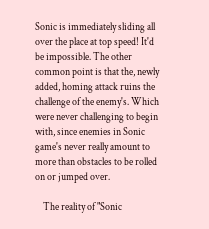Sonic is immediately sliding all over the place at top speed! It'd be impossible. The other common point is that the, newly added, homing attack ruins the challenge of the enemy's. Which were never challenging to begin with, since enemies in Sonic game's never really amount to more than obstacles to be rolled on or jumped over.

    The reality of "Sonic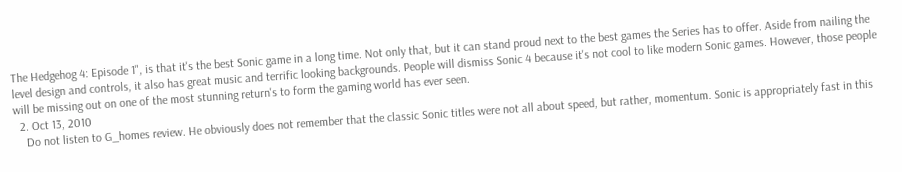The Hedgehog 4: Episode 1", is that it's the best Sonic game in a long time. Not only that, but it can stand proud next to the best games the Series has to offer. Aside from nailing the level design and controls, it also has great music and terrific looking backgrounds. People will dismiss Sonic 4 because it's not cool to like modern Sonic games. However, those people will be missing out on one of the most stunning return's to form the gaming world has ever seen.
  2. Oct 13, 2010
    Do not listen to G_homes review. He obviously does not remember that the classic Sonic titles were not all about speed, but rather, momentum. Sonic is appropriately fast in this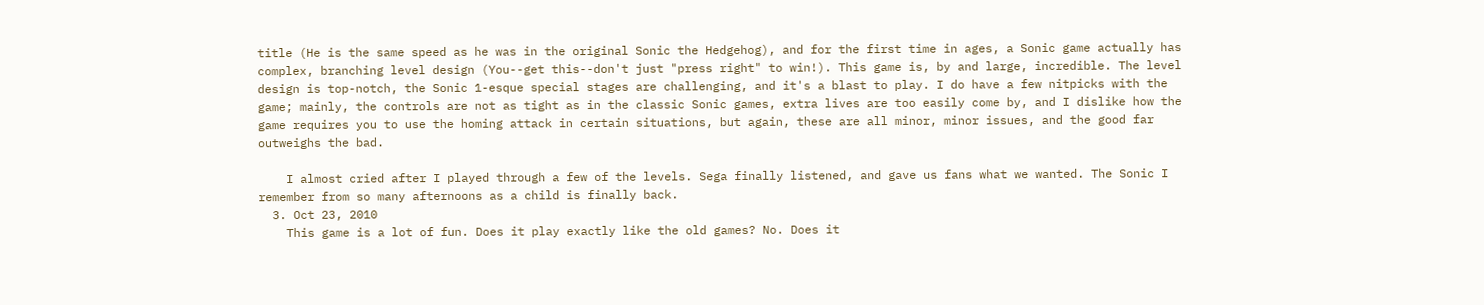title (He is the same speed as he was in the original Sonic the Hedgehog), and for the first time in ages, a Sonic game actually has complex, branching level design (You--get this--don't just "press right" to win!). This game is, by and large, incredible. The level design is top-notch, the Sonic 1-esque special stages are challenging, and it's a blast to play. I do have a few nitpicks with the game; mainly, the controls are not as tight as in the classic Sonic games, extra lives are too easily come by, and I dislike how the game requires you to use the homing attack in certain situations, but again, these are all minor, minor issues, and the good far outweighs the bad.

    I almost cried after I played through a few of the levels. Sega finally listened, and gave us fans what we wanted. The Sonic I remember from so many afternoons as a child is finally back.
  3. Oct 23, 2010
    This game is a lot of fun. Does it play exactly like the old games? No. Does it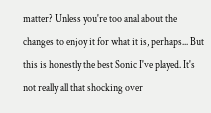matter? Unless you're too anal about the changes to enjoy it for what it is, perhaps... But this is honestly the best Sonic I've played. It's not really all that shocking over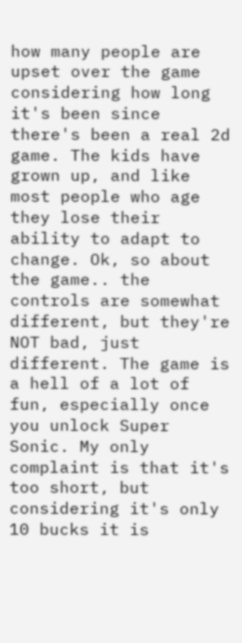how many people are upset over the game considering how long it's been since there's been a real 2d game. The kids have grown up, and like most people who age they lose their ability to adapt to change. Ok, so about the game.. the controls are somewhat different, but they're NOT bad, just different. The game is a hell of a lot of fun, especially once you unlock Super Sonic. My only complaint is that it's too short, but considering it's only 10 bucks it is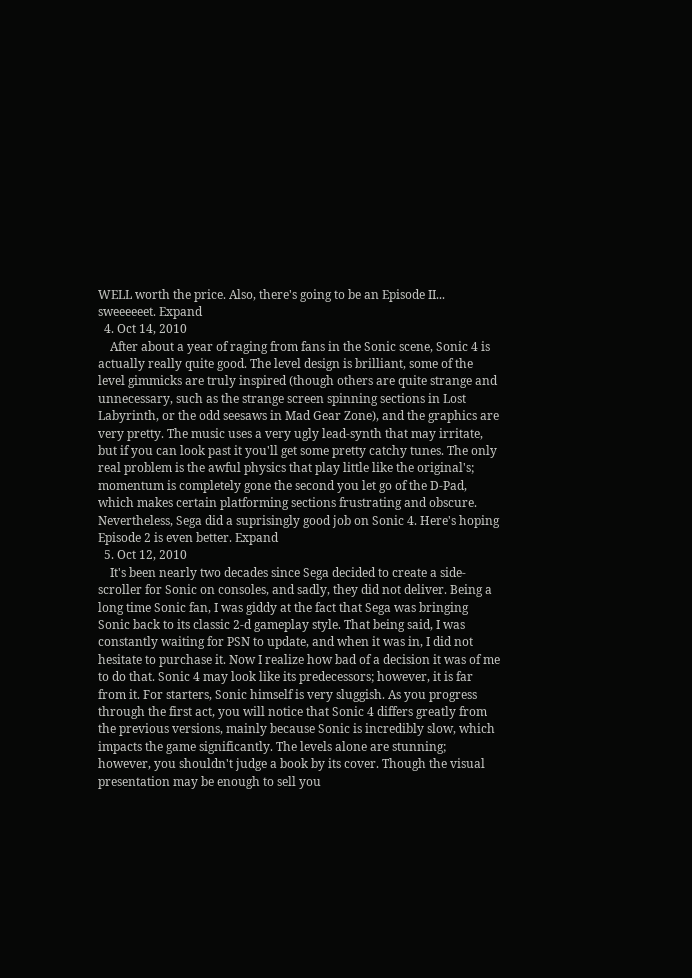WELL worth the price. Also, there's going to be an Episode II... sweeeeeet. Expand
  4. Oct 14, 2010
    After about a year of raging from fans in the Sonic scene, Sonic 4 is actually really quite good. The level design is brilliant, some of the level gimmicks are truly inspired (though others are quite strange and unnecessary, such as the strange screen spinning sections in Lost Labyrinth, or the odd seesaws in Mad Gear Zone), and the graphics are very pretty. The music uses a very ugly lead-synth that may irritate, but if you can look past it you'll get some pretty catchy tunes. The only real problem is the awful physics that play little like the original's; momentum is completely gone the second you let go of the D-Pad, which makes certain platforming sections frustrating and obscure. Nevertheless, Sega did a suprisingly good job on Sonic 4. Here's hoping Episode 2 is even better. Expand
  5. Oct 12, 2010
    It's been nearly two decades since Sega decided to create a side-scroller for Sonic on consoles, and sadly, they did not deliver. Being a long time Sonic fan, I was giddy at the fact that Sega was bringing Sonic back to its classic 2-d gameplay style. That being said, I was constantly waiting for PSN to update, and when it was in, I did not hesitate to purchase it. Now I realize how bad of a decision it was of me to do that. Sonic 4 may look like its predecessors; however, it is far from it. For starters, Sonic himself is very sluggish. As you progress through the first act, you will notice that Sonic 4 differs greatly from the previous versions, mainly because Sonic is incredibly slow, which impacts the game significantly. The levels alone are stunning; however, you shouldn't judge a book by its cover. Though the visual presentation may be enough to sell you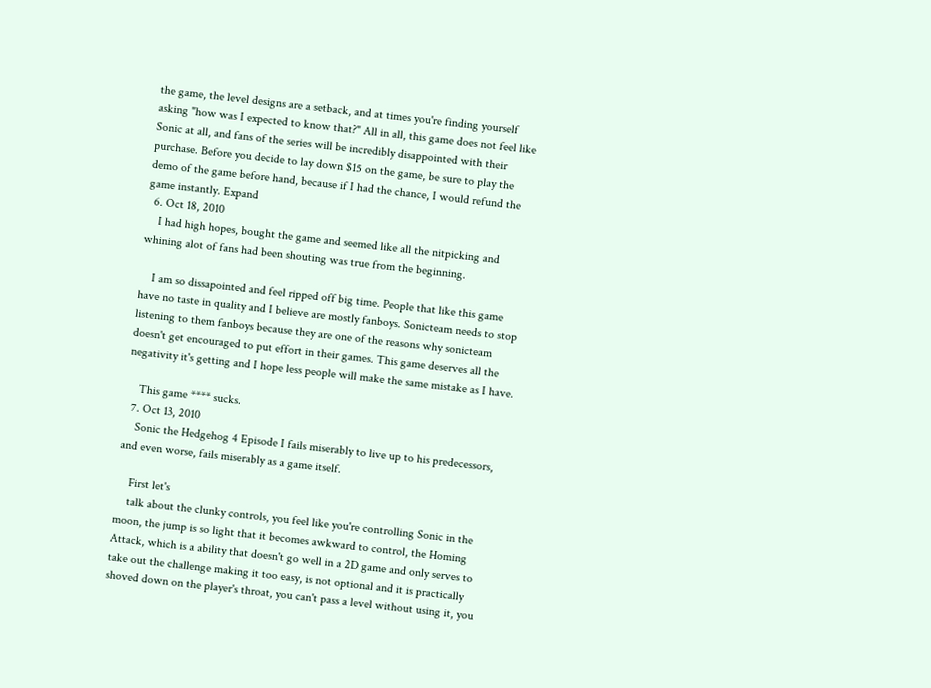the game, the level designs are a setback, and at times you're finding yourself asking "how was I expected to know that?" All in all, this game does not feel like Sonic at all, and fans of the series will be incredibly disappointed with their purchase. Before you decide to lay down $15 on the game, be sure to play the demo of the game before hand, because if I had the chance, I would refund the game instantly. Expand
  6. Oct 18, 2010
    I had high hopes, bought the game and seemed like all the nitpicking and whining alot of fans had been shouting was true from the beginning.

    I am so dissapointed and feel ripped off big time. People that like this game have no taste in quality and I believe are mostly fanboys. Sonicteam needs to stop listening to them fanboys because they are one of the reasons why sonicteam doesn't get encouraged to put effort in their games. This game deserves all the negativity it's getting and I hope less people will make the same mistake as I have.

    This game **** sucks.
  7. Oct 13, 2010
    Sonic the Hedgehog 4 Episode I fails miserably to live up to his predecessors, and even worse, fails miserably as a game itself.

    First let's
    talk about the clunky controls, you feel like you're controlling Sonic in the moon, the jump is so light that it becomes awkward to control, the Homing Attack, which is a ability that doesn't go well in a 2D game and only serves to take out the challenge making it too easy, is not optional and it is practically shoved down on the player's throat, you can't pass a level without using it, you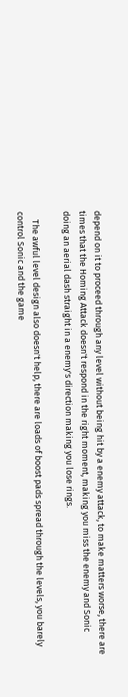depend on it to proceed through any level without being hit by a enemy attack, to make matters worse, there are times that the Homing Attack doesn't respond in the right moment, making you miss the enemy and Sonic doing an aerial dash straight in a enemy's direction making you lose rings.

    The awful level design also doesn't help, there are loads of boost pads spread through the levels, you barely control Sonic and the game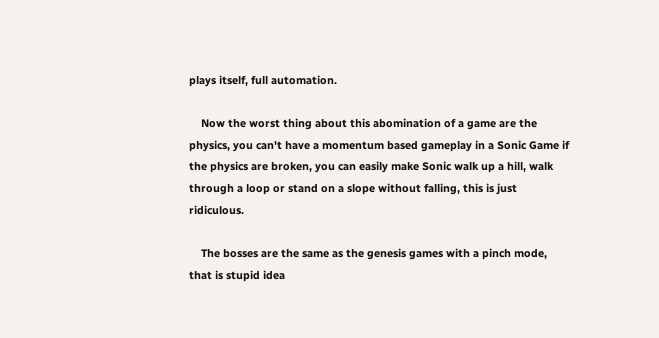plays itself, full automation.

    Now the worst thing about this abomination of a game are the physics, you can't have a momentum based gameplay in a Sonic Game if the physics are broken, you can easily make Sonic walk up a hill, walk through a loop or stand on a slope without falling, this is just ridiculous.

    The bosses are the same as the genesis games with a pinch mode, that is stupid idea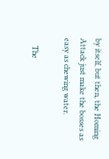by itself, but then, the Homing Attack just make the bosses as easy as chewing water.

    The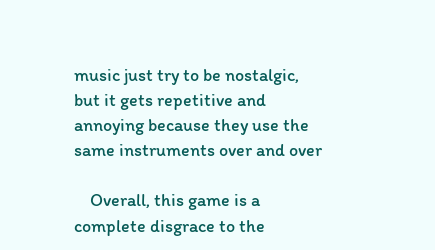music just try to be nostalgic, but it gets repetitive and annoying because they use the same instruments over and over

    Overall, this game is a complete disgrace to the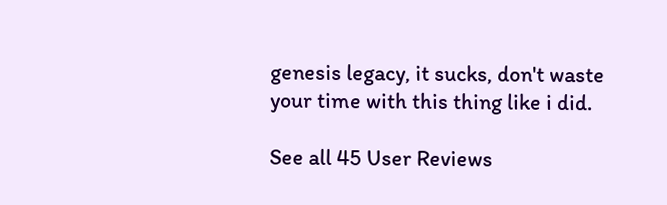genesis legacy, it sucks, don't waste your time with this thing like i did.

See all 45 User Reviews